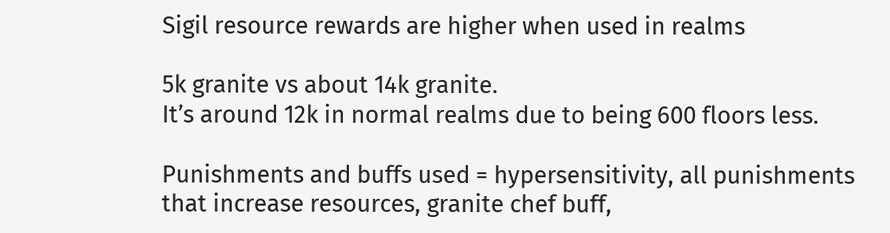Sigil resource rewards are higher when used in realms

5k granite vs about 14k granite.
It’s around 12k in normal realms due to being 600 floors less.

Punishments and buffs used = hypersensitivity, all punishments that increase resources, granite chef buff,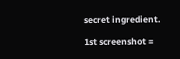secret ingredient.

1st screenshot =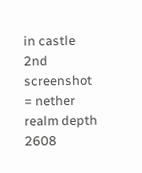in castle
2nd screenshot = nether realm depth 2608